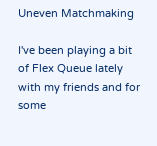Uneven Matchmaking

I've been playing a bit of Flex Queue lately with my friends and for some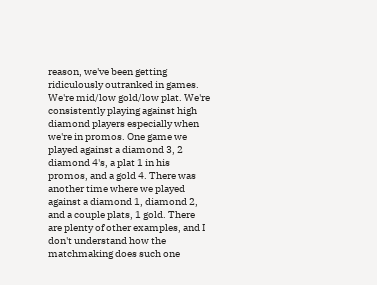reason, we've been getting ridiculously outranked in games. We're mid/low gold/low plat. We're consistently playing against high diamond players especially when we're in promos. One game we played against a diamond 3, 2 diamond 4's, a plat 1 in his promos, and a gold 4. There was another time where we played against a diamond 1, diamond 2, and a couple plats, 1 gold. There are plenty of other examples, and I don't understand how the matchmaking does such one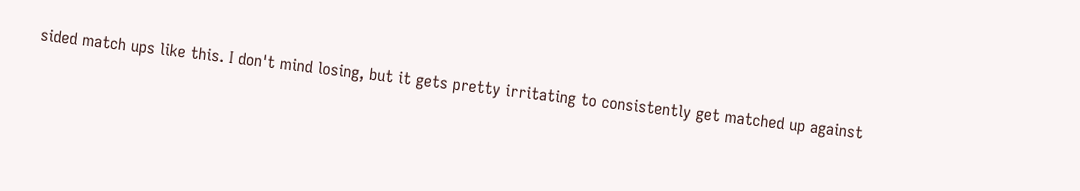sided match ups like this. I don't mind losing, but it gets pretty irritating to consistently get matched up against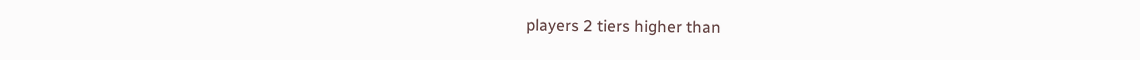players 2 tiers higher than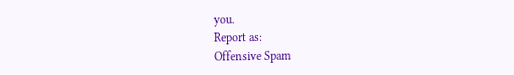you.
Report as:
Offensive Spam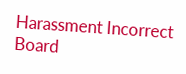Harassment Incorrect Board